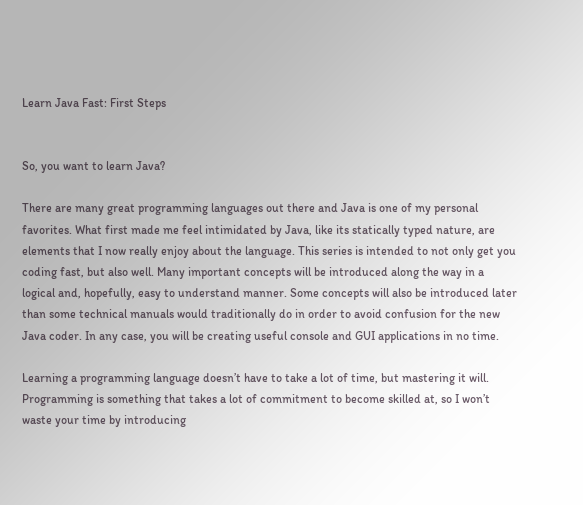Learn Java Fast: First Steps


So, you want to learn Java?

There are many great programming languages out there and Java is one of my personal favorites. What first made me feel intimidated by Java, like its statically typed nature, are elements that I now really enjoy about the language. This series is intended to not only get you coding fast, but also well. Many important concepts will be introduced along the way in a logical and, hopefully, easy to understand manner. Some concepts will also be introduced later than some technical manuals would traditionally do in order to avoid confusion for the new Java coder. In any case, you will be creating useful console and GUI applications in no time.

Learning a programming language doesn’t have to take a lot of time, but mastering it will. Programming is something that takes a lot of commitment to become skilled at, so I won’t waste your time by introducing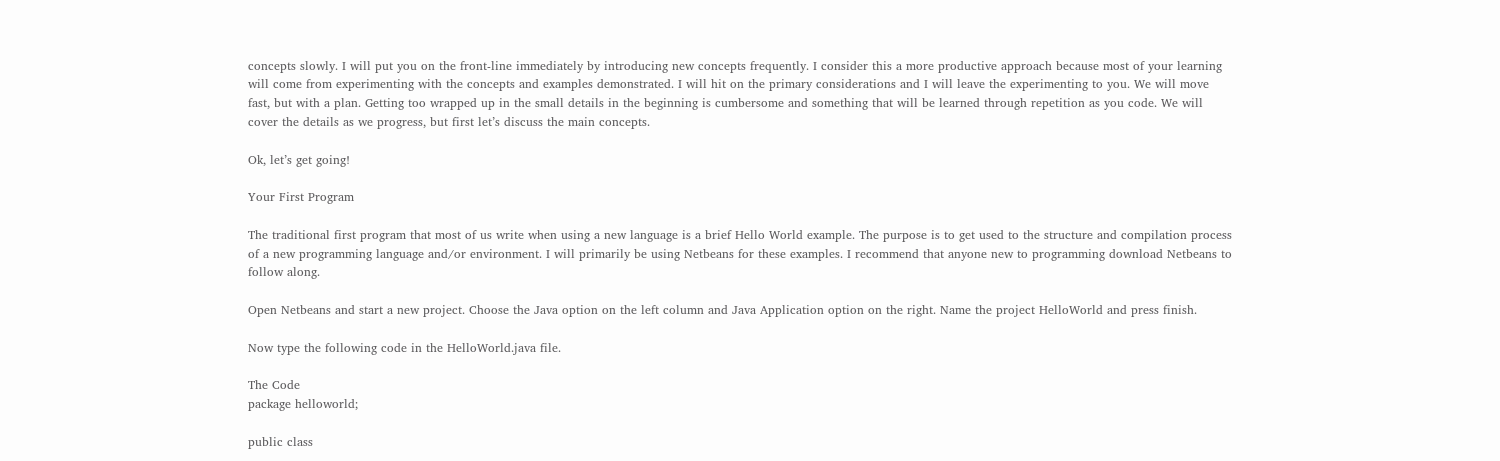concepts slowly. I will put you on the front-line immediately by introducing new concepts frequently. I consider this a more productive approach because most of your learning will come from experimenting with the concepts and examples demonstrated. I will hit on the primary considerations and I will leave the experimenting to you. We will move fast, but with a plan. Getting too wrapped up in the small details in the beginning is cumbersome and something that will be learned through repetition as you code. We will cover the details as we progress, but first let’s discuss the main concepts.

Ok, let’s get going!

Your First Program

The traditional first program that most of us write when using a new language is a brief Hello World example. The purpose is to get used to the structure and compilation process of a new programming language and/or environment. I will primarily be using Netbeans for these examples. I recommend that anyone new to programming download Netbeans to follow along.

Open Netbeans and start a new project. Choose the Java option on the left column and Java Application option on the right. Name the project HelloWorld and press finish.

Now type the following code in the HelloWorld.java file.

The Code
package helloworld;

public class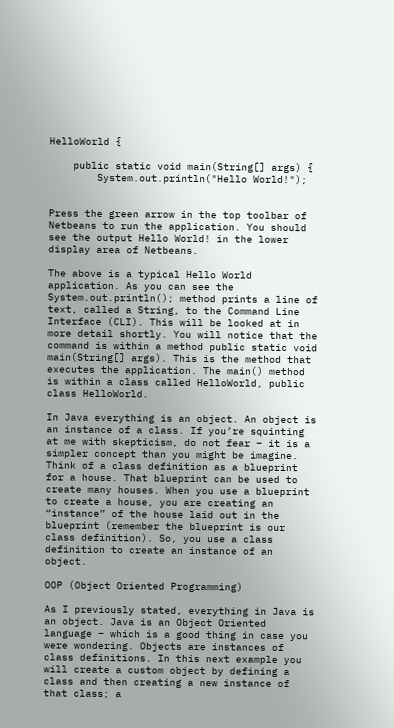HelloWorld {

    public static void main(String[] args) {
        System.out.println("Hello World!");


Press the green arrow in the top toolbar of Netbeans to run the application. You should see the output Hello World! in the lower display area of Netbeans.

The above is a typical Hello World application. As you can see the System.out.println(); method prints a line of text, called a String, to the Command Line Interface (CLI). This will be looked at in more detail shortly. You will notice that the command is within a method public static void main(String[] args). This is the method that executes the application. The main() method is within a class called HelloWorld, public class HelloWorld.

In Java everything is an object. An object is an instance of a class. If you’re squinting at me with skepticism, do not fear – it is a simpler concept than you might be imagine. Think of a class definition as a blueprint for a house. That blueprint can be used to create many houses. When you use a blueprint to create a house, you are creating an “instance” of the house laid out in the blueprint (remember the blueprint is our class definition). So, you use a class definition to create an instance of an object.

OOP (Object Oriented Programming)

As I previously stated, everything in Java is an object. Java is an Object Oriented language – which is a good thing in case you were wondering. Objects are instances of class definitions. In this next example you will create a custom object by defining a class and then creating a new instance of that class; a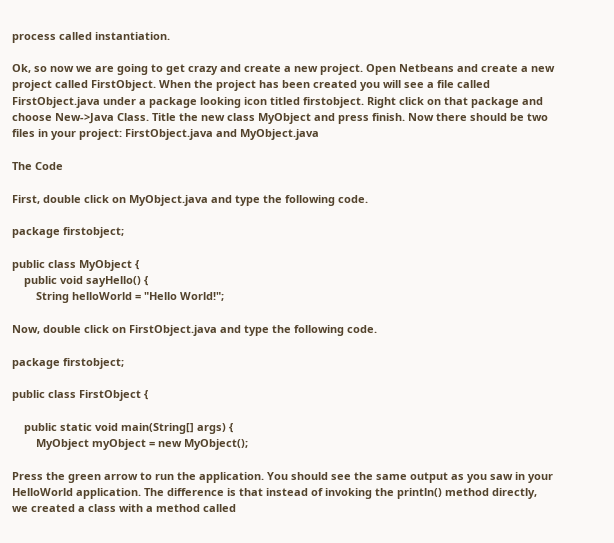process called instantiation.

Ok, so now we are going to get crazy and create a new project. Open Netbeans and create a new project called FirstObject. When the project has been created you will see a file called FirstObject.java under a package looking icon titled firstobject. Right click on that package and choose New->Java Class. Title the new class MyObject and press finish. Now there should be two files in your project: FirstObject.java and MyObject.java

The Code

First, double click on MyObject.java and type the following code.

package firstobject;

public class MyObject {
    public void sayHello() {
        String helloWorld = "Hello World!";

Now, double click on FirstObject.java and type the following code.

package firstobject;

public class FirstObject {

    public static void main(String[] args) {
        MyObject myObject = new MyObject();

Press the green arrow to run the application. You should see the same output as you saw in your HelloWorld application. The difference is that instead of invoking the println() method directly, we created a class with a method called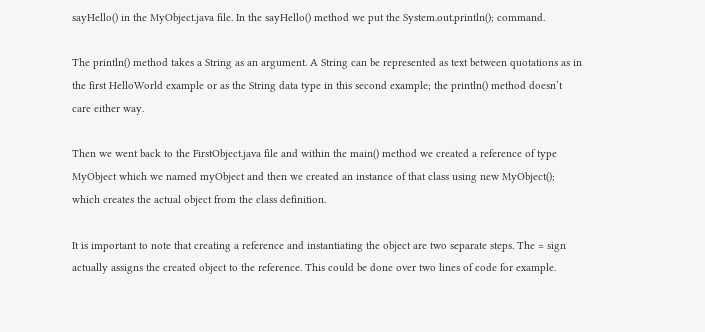sayHello() in the MyObject.java file. In the sayHello() method we put the System.out.println(); command.

The println() method takes a String as an argument. A String can be represented as text between quotations as in the first HelloWorld example or as the String data type in this second example; the println() method doesn’t care either way.

Then we went back to the FirstObject.java file and within the main() method we created a reference of type MyObject which we named myObject and then we created an instance of that class using new MyObject(); which creates the actual object from the class definition.

It is important to note that creating a reference and instantiating the object are two separate steps. The = sign actually assigns the created object to the reference. This could be done over two lines of code for example.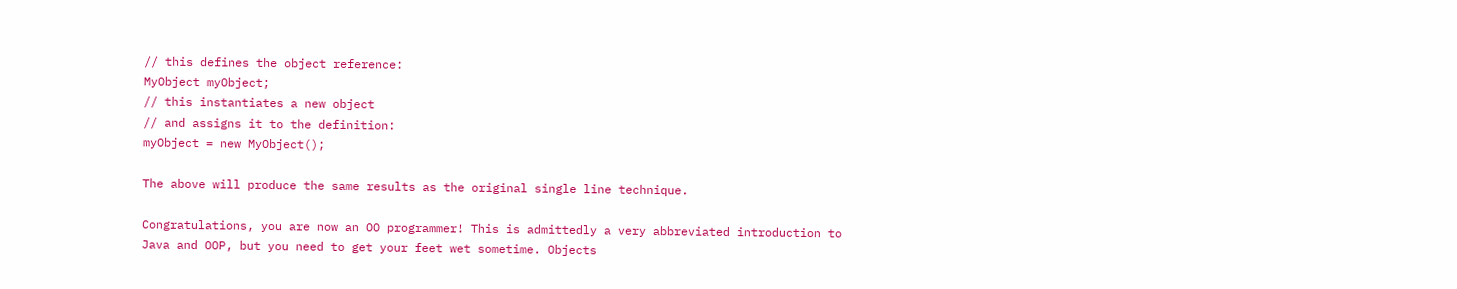// this defines the object reference:
MyObject myObject;
// this instantiates a new object
// and assigns it to the definition:
myObject = new MyObject();

The above will produce the same results as the original single line technique.

Congratulations, you are now an OO programmer! This is admittedly a very abbreviated introduction to Java and OOP, but you need to get your feet wet sometime. Objects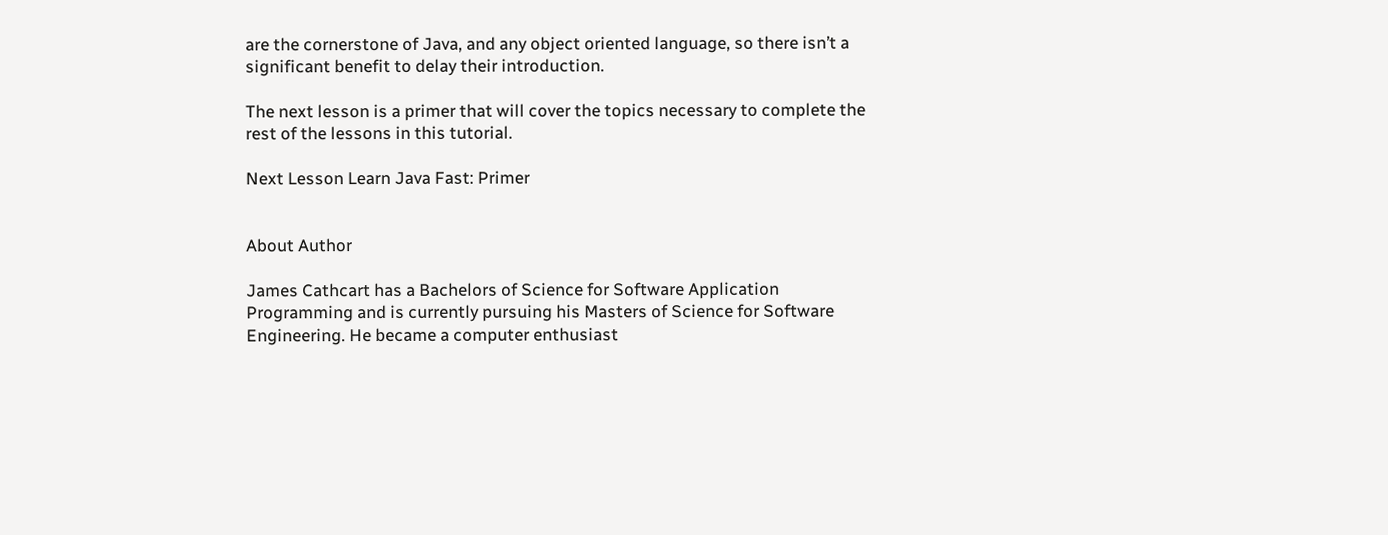are the cornerstone of Java, and any object oriented language, so there isn’t a significant benefit to delay their introduction.

The next lesson is a primer that will cover the topics necessary to complete the rest of the lessons in this tutorial.

Next Lesson Learn Java Fast: Primer


About Author

James Cathcart has a Bachelors of Science for Software Application Programming and is currently pursuing his Masters of Science for Software Engineering. He became a computer enthusiast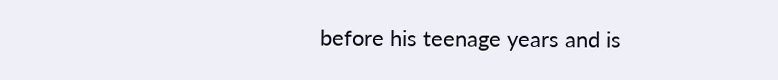before his teenage years and is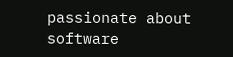passionate about software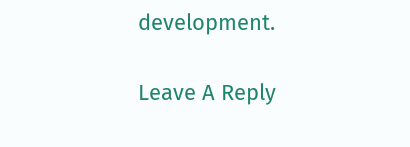development.

Leave A Reply